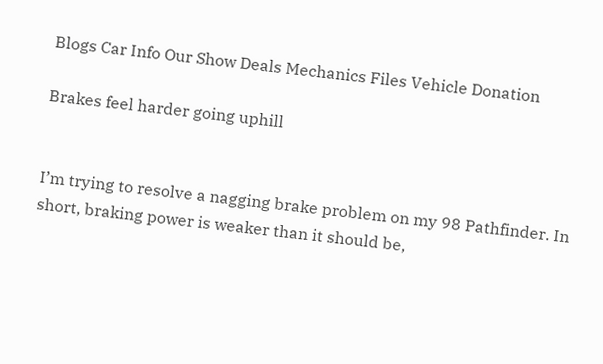Blogs Car Info Our Show Deals Mechanics Files Vehicle Donation

Brakes feel harder going uphill


I’m trying to resolve a nagging brake problem on my 98 Pathfinder. In short, braking power is weaker than it should be,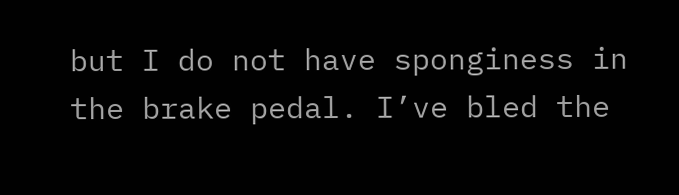but I do not have sponginess in the brake pedal. I’ve bled the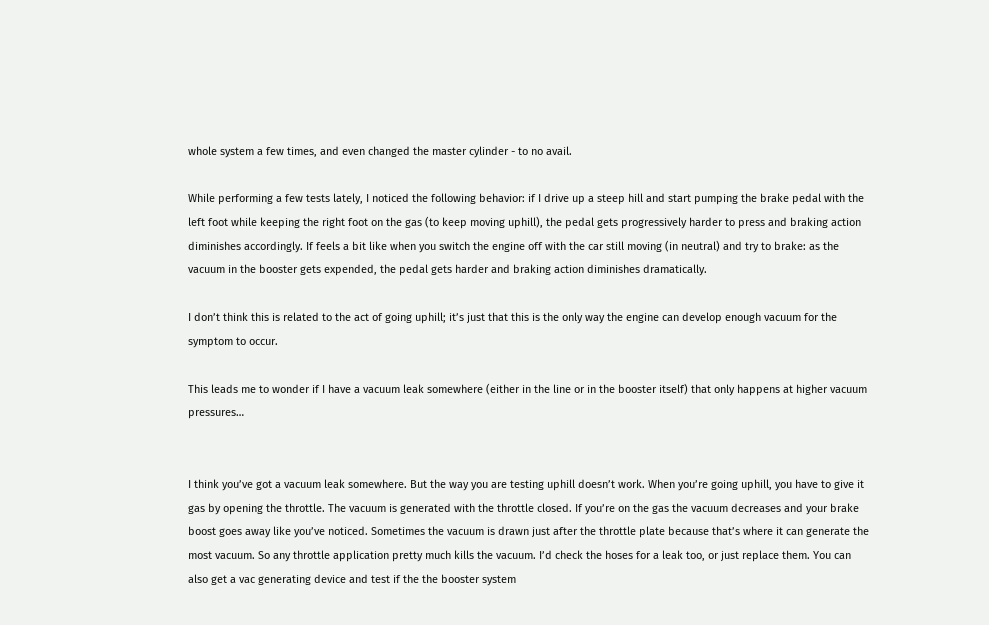whole system a few times, and even changed the master cylinder - to no avail.

While performing a few tests lately, I noticed the following behavior: if I drive up a steep hill and start pumping the brake pedal with the left foot while keeping the right foot on the gas (to keep moving uphill), the pedal gets progressively harder to press and braking action diminishes accordingly. If feels a bit like when you switch the engine off with the car still moving (in neutral) and try to brake: as the vacuum in the booster gets expended, the pedal gets harder and braking action diminishes dramatically.

I don’t think this is related to the act of going uphill; it’s just that this is the only way the engine can develop enough vacuum for the symptom to occur.

This leads me to wonder if I have a vacuum leak somewhere (either in the line or in the booster itself) that only happens at higher vacuum pressures…


I think you’ve got a vacuum leak somewhere. But the way you are testing uphill doesn’t work. When you’re going uphill, you have to give it gas by opening the throttle. The vacuum is generated with the throttle closed. If you’re on the gas the vacuum decreases and your brake boost goes away like you’ve noticed. Sometimes the vacuum is drawn just after the throttle plate because that’s where it can generate the most vacuum. So any throttle application pretty much kills the vacuum. I’d check the hoses for a leak too, or just replace them. You can also get a vac generating device and test if the the booster system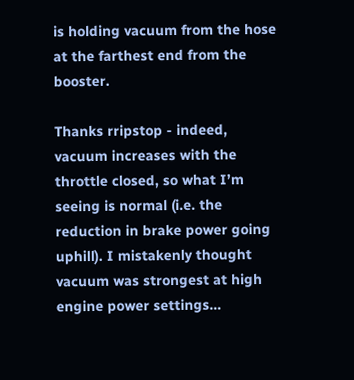is holding vacuum from the hose at the farthest end from the booster.

Thanks rripstop - indeed, vacuum increases with the throttle closed, so what I’m seeing is normal (i.e. the reduction in brake power going uphill). I mistakenly thought vacuum was strongest at high engine power settings…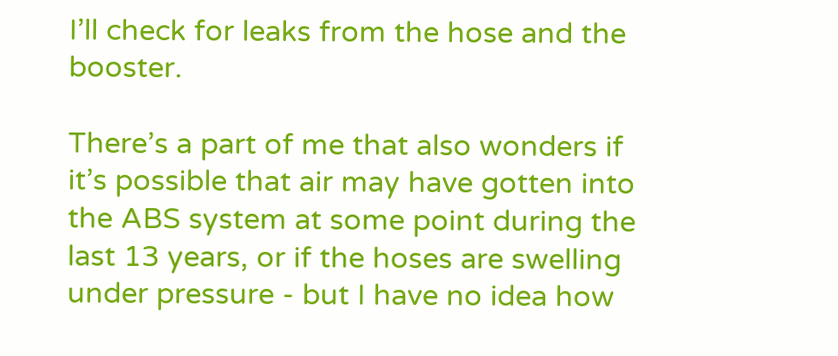I’ll check for leaks from the hose and the booster.

There’s a part of me that also wonders if it’s possible that air may have gotten into the ABS system at some point during the last 13 years, or if the hoses are swelling under pressure - but I have no idea how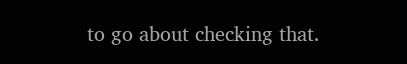to go about checking that.